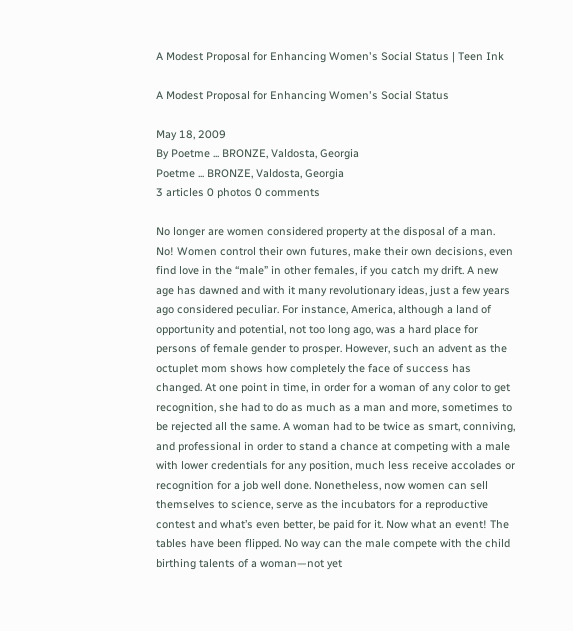A Modest Proposal for Enhancing Women's Social Status | Teen Ink

A Modest Proposal for Enhancing Women's Social Status

May 18, 2009
By Poetme ... BRONZE, Valdosta, Georgia
Poetme ... BRONZE, Valdosta, Georgia
3 articles 0 photos 0 comments

No longer are women considered property at the disposal of a man. No! Women control their own futures, make their own decisions, even find love in the “male” in other females, if you catch my drift. A new age has dawned and with it many revolutionary ideas, just a few years ago considered peculiar. For instance, America, although a land of opportunity and potential, not too long ago, was a hard place for persons of female gender to prosper. However, such an advent as the octuplet mom shows how completely the face of success has changed. At one point in time, in order for a woman of any color to get recognition, she had to do as much as a man and more, sometimes to be rejected all the same. A woman had to be twice as smart, conniving, and professional in order to stand a chance at competing with a male with lower credentials for any position, much less receive accolades or recognition for a job well done. Nonetheless, now women can sell themselves to science, serve as the incubators for a reproductive contest and what’s even better, be paid for it. Now what an event! The tables have been flipped. No way can the male compete with the child birthing talents of a woman—not yet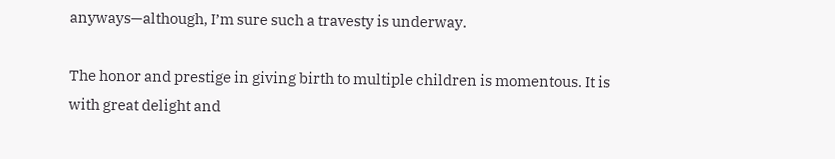anyways—although, I’m sure such a travesty is underway.

The honor and prestige in giving birth to multiple children is momentous. It is with great delight and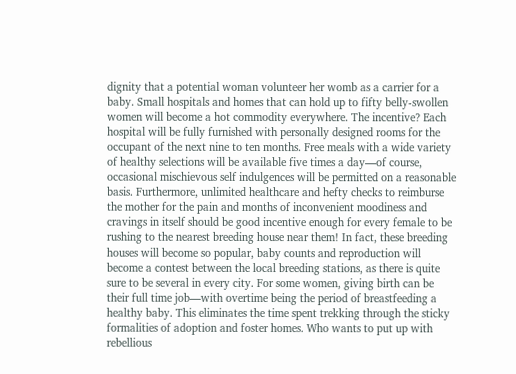dignity that a potential woman volunteer her womb as a carrier for a baby. Small hospitals and homes that can hold up to fifty belly-swollen women will become a hot commodity everywhere. The incentive? Each hospital will be fully furnished with personally designed rooms for the occupant of the next nine to ten months. Free meals with a wide variety of healthy selections will be available five times a day—of course, occasional mischievous self indulgences will be permitted on a reasonable basis. Furthermore, unlimited healthcare and hefty checks to reimburse the mother for the pain and months of inconvenient moodiness and cravings in itself should be good incentive enough for every female to be rushing to the nearest breeding house near them! In fact, these breeding houses will become so popular, baby counts and reproduction will become a contest between the local breeding stations, as there is quite sure to be several in every city. For some women, giving birth can be their full time job—with overtime being the period of breastfeeding a healthy baby. This eliminates the time spent trekking through the sticky formalities of adoption and foster homes. Who wants to put up with rebellious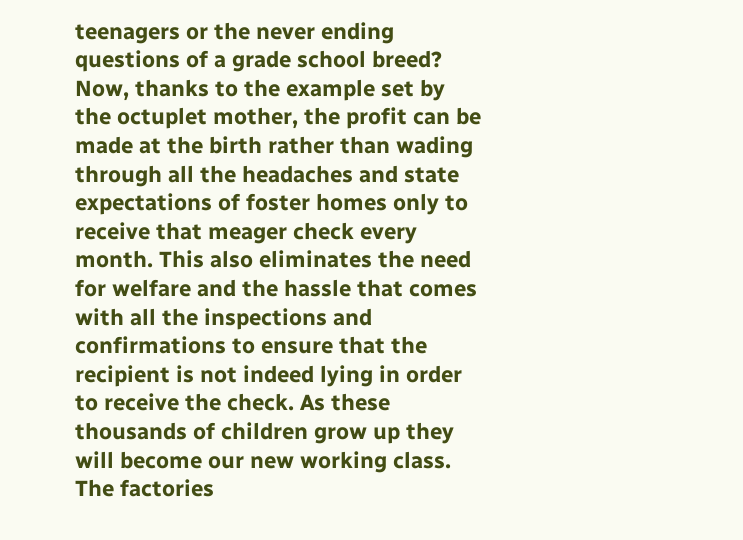teenagers or the never ending questions of a grade school breed? Now, thanks to the example set by the octuplet mother, the profit can be made at the birth rather than wading through all the headaches and state expectations of foster homes only to receive that meager check every month. This also eliminates the need for welfare and the hassle that comes with all the inspections and confirmations to ensure that the recipient is not indeed lying in order to receive the check. As these thousands of children grow up they will become our new working class. The factories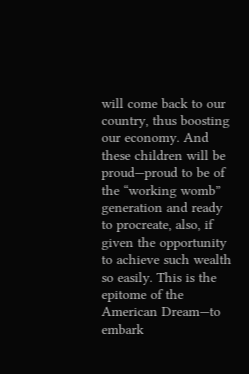will come back to our country, thus boosting our economy. And these children will be proud—proud to be of the “working womb” generation and ready to procreate, also, if given the opportunity to achieve such wealth so easily. This is the epitome of the American Dream—to embark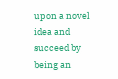upon a novel idea and succeed by being an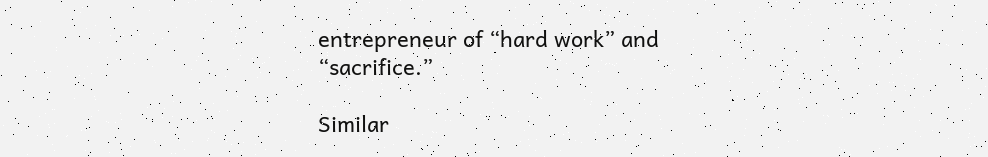entrepreneur of “hard work” and “sacrifice.”

Similar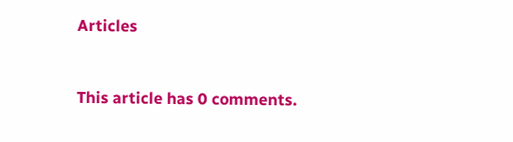Articles


This article has 0 comments.